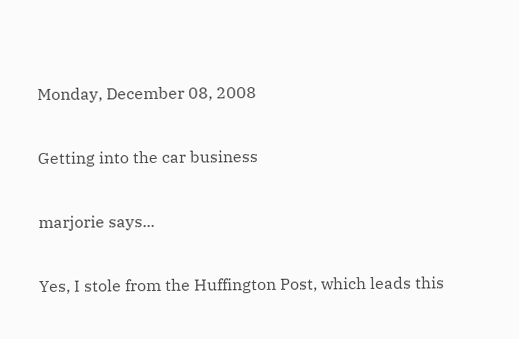Monday, December 08, 2008

Getting into the car business

marjorie says...

Yes, I stole from the Huffington Post, which leads this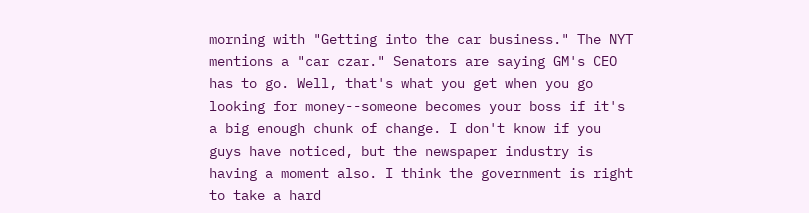morning with "Getting into the car business." The NYT mentions a "car czar." Senators are saying GM's CEO has to go. Well, that's what you get when you go looking for money--someone becomes your boss if it's a big enough chunk of change. I don't know if you guys have noticed, but the newspaper industry is having a moment also. I think the government is right to take a hard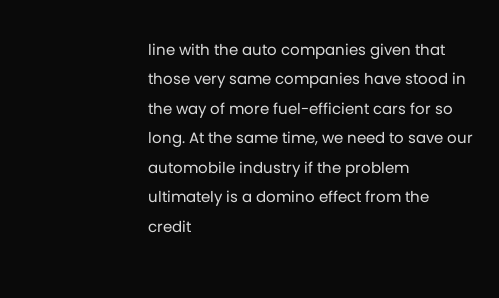line with the auto companies given that those very same companies have stood in the way of more fuel-efficient cars for so long. At the same time, we need to save our automobile industry if the problem ultimately is a domino effect from the credit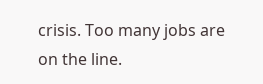crisis. Too many jobs are on the line.